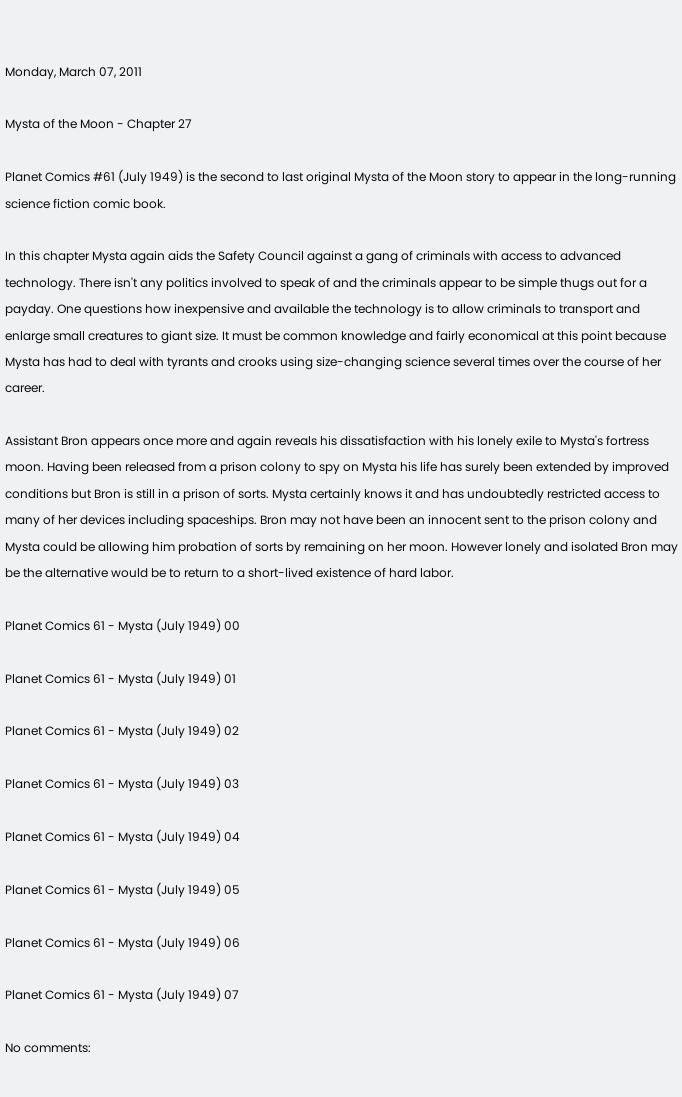Monday, March 07, 2011

Mysta of the Moon - Chapter 27

Planet Comics #61 (July 1949) is the second to last original Mysta of the Moon story to appear in the long-running science fiction comic book.

In this chapter Mysta again aids the Safety Council against a gang of criminals with access to advanced technology. There isn't any politics involved to speak of and the criminals appear to be simple thugs out for a payday. One questions how inexpensive and available the technology is to allow criminals to transport and enlarge small creatures to giant size. It must be common knowledge and fairly economical at this point because Mysta has had to deal with tyrants and crooks using size-changing science several times over the course of her career.

Assistant Bron appears once more and again reveals his dissatisfaction with his lonely exile to Mysta's fortress moon. Having been released from a prison colony to spy on Mysta his life has surely been extended by improved conditions but Bron is still in a prison of sorts. Mysta certainly knows it and has undoubtedly restricted access to many of her devices including spaceships. Bron may not have been an innocent sent to the prison colony and Mysta could be allowing him probation of sorts by remaining on her moon. However lonely and isolated Bron may be the alternative would be to return to a short-lived existence of hard labor.

Planet Comics 61 - Mysta (July 1949) 00

Planet Comics 61 - Mysta (July 1949) 01

Planet Comics 61 - Mysta (July 1949) 02

Planet Comics 61 - Mysta (July 1949) 03

Planet Comics 61 - Mysta (July 1949) 04

Planet Comics 61 - Mysta (July 1949) 05

Planet Comics 61 - Mysta (July 1949) 06

Planet Comics 61 - Mysta (July 1949) 07

No comments: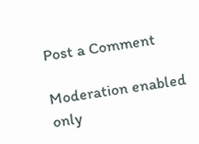Post a Comment

Moderation enabled only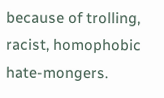because of trolling, racist, homophobic hate-mongers.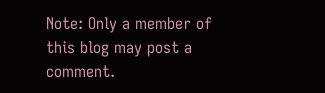Note: Only a member of this blog may post a comment.